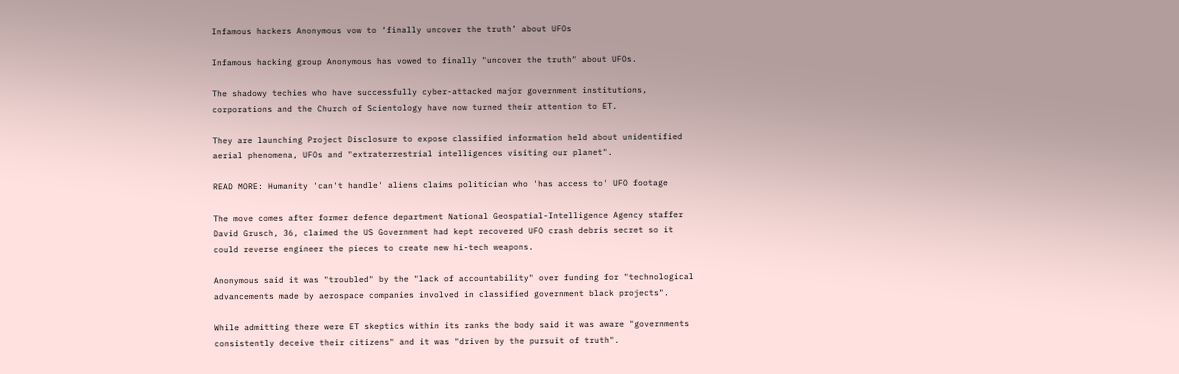Infamous hackers Anonymous vow to ‘finally uncover the truth’ about UFOs

Infamous hacking group Anonymous has vowed to finally "uncover the truth" about UFOs.

The shadowy techies who have successfully cyber-attacked major government institutions, corporations and the Church of Scientology have now turned their attention to ET.

They are launching Project Disclosure to expose classified information held about unidentified aerial phenomena, UFOs and "extraterrestrial intelligences visiting our planet".

READ MORE: Humanity 'can't handle' aliens claims politician who 'has access to' UFO footage

The move comes after former defence department National Geospatial-Intelligence Agency staffer David Grusch, 36, claimed the US Government had kept recovered UFO crash debris secret so it could reverse engineer the pieces to create new hi-tech weapons.

Anonymous said it was "troubled" by the "lack of accountability" over funding for "technological advancements made by aerospace companies involved in classified government black projects".

While admitting there were ET skeptics within its ranks the body said it was aware "governments consistently deceive their citizens" and it was "driven by the pursuit of truth".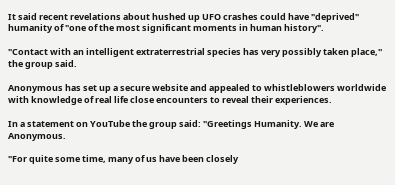It said recent revelations about hushed up UFO crashes could have "deprived" humanity of "one of the most significant moments in human history".

"Contact with an intelligent extraterrestrial species has very possibly taken place,'' the group said.

Anonymous has set up a secure website and appealed to whistleblowers worldwide with knowledge of real life close encounters to reveal their experiences.

In a statement on YouTube the group said: "Greetings Humanity. We are Anonymous.

"For quite some time, many of us have been closely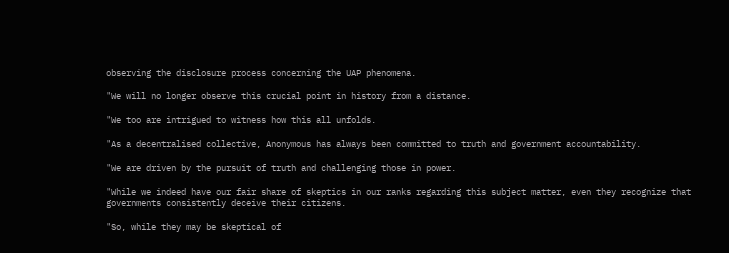observing the disclosure process concerning the UAP phenomena.

"We will no longer observe this crucial point in history from a distance.

"We too are intrigued to witness how this all unfolds.

"As a decentralised collective, Anonymous has always been committed to truth and government accountability.

"We are driven by the pursuit of truth and challenging those in power.

"While we indeed have our fair share of skeptics in our ranks regarding this subject matter, even they recognize that governments consistently deceive their citizens.

"So, while they may be skeptical of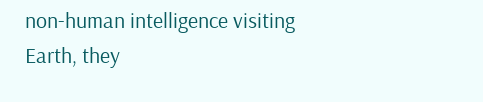non-human intelligence visiting Earth, they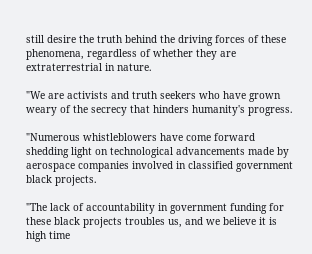still desire the truth behind the driving forces of these phenomena, regardless of whether they are extraterrestrial in nature.

"We are activists and truth seekers who have grown weary of the secrecy that hinders humanity's progress.

"Numerous whistleblowers have come forward shedding light on technological advancements made by aerospace companies involved in classified government black projects.

"The lack of accountability in government funding for these black projects troubles us, and we believe it is high time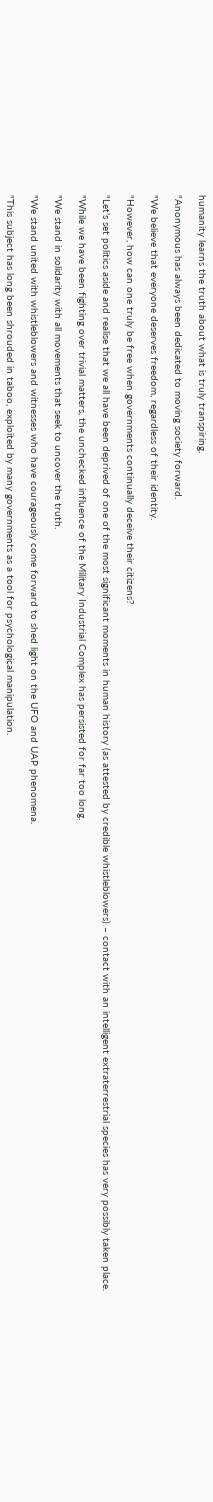humanity learns the truth about what is truly transpiring.

"Anonymous has always been dedicated to moving society forward.

"We believe that everyone deserves freedom, regardless of their identity.

"However, how can one truly be free when governments continually deceive their citizens?

"Let’s set politics aside and realise that we all have been deprived of one of the most significant moments in human history (as attested by credible whistleblowers) – contact with an intelligent extraterrestrial species has very possibly taken place.

"While we have been fighting over trivial matters, the unchecked influence of the Military Industrial Complex has persisted for far too long.

"We stand in solidarity with all movements that seek to uncover the truth.

"We stand united with whistleblowers and witnesses who have courageously come forward to shed light on the UFO and UAP phenomena.

"This subject has long been shrouded in taboo, exploited by many governments as a tool for psychological manipulation.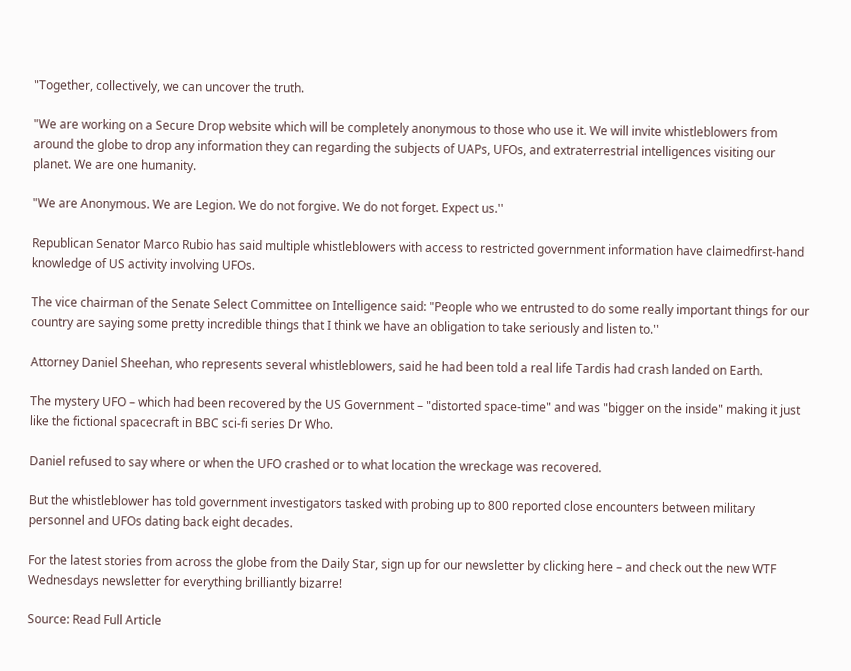"Together, collectively, we can uncover the truth.

"We are working on a Secure Drop website which will be completely anonymous to those who use it. We will invite whistleblowers from around the globe to drop any information they can regarding the subjects of UAPs, UFOs, and extraterrestrial intelligences visiting our planet. We are one humanity.

"We are Anonymous. We are Legion. We do not forgive. We do not forget. Expect us.''

Republican Senator Marco Rubio has said multiple whistleblowers with access to restricted government information have claimedfirst-hand knowledge of US activity involving UFOs.

The vice chairman of the Senate Select Committee on Intelligence said: "People who we entrusted to do some really important things for our country are saying some pretty incredible things that I think we have an obligation to take seriously and listen to.''

Attorney Daniel Sheehan, who represents several whistleblowers, said he had been told a real life Tardis had crash landed on Earth.

The mystery UFO – which had been recovered by the US Government – "distorted space-time" and was "bigger on the inside" making it just like the fictional spacecraft in BBC sci-fi series Dr Who.

Daniel refused to say where or when the UFO crashed or to what location the wreckage was recovered.

But the whistleblower has told government investigators tasked with probing up to 800 reported close encounters between military personnel and UFOs dating back eight decades.

For the latest stories from across the globe from the Daily Star, sign up for our newsletter by clicking here – and check out the new WTF Wednesdays newsletter for everything brilliantly bizarre!

Source: Read Full Article